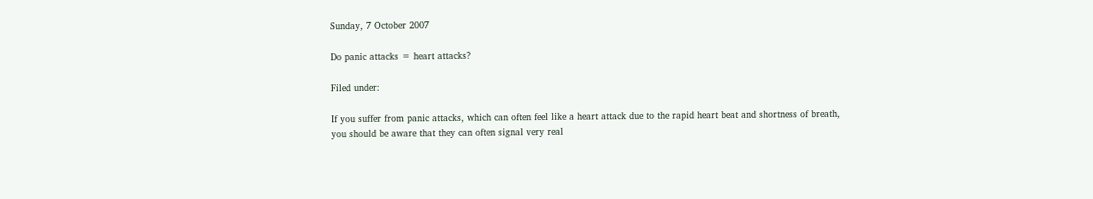Sunday, 7 October 2007

Do panic attacks = heart attacks?

Filed under:

If you suffer from panic attacks, which can often feel like a heart attack due to the rapid heart beat and shortness of breath, you should be aware that they can often signal very real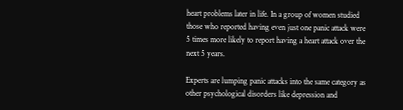heart problems later in life. In a group of women studied those who reported having even just one panic attack were 5 times more likely to report having a heart attack over the next 5 years.

Experts are lumping panic attacks into the same category as other psychological disorders like depression and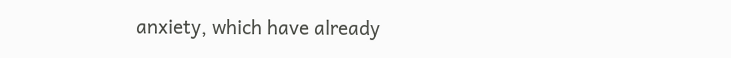anxiety, which have already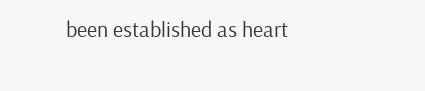been established as heart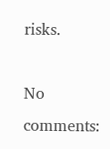risks.

No comments: